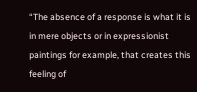“The absence of a response is what it is in mere objects or in expressionist paintings for example, that creates this feeling of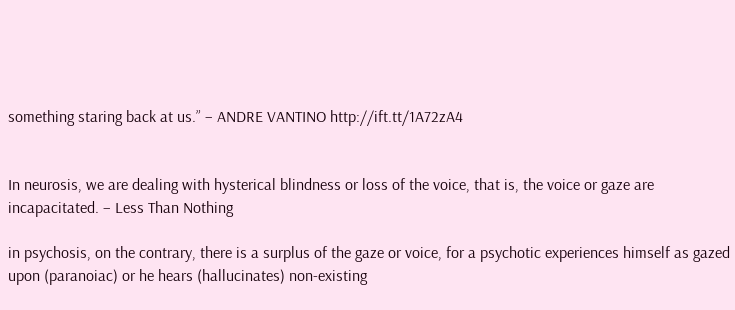something staring back at us.” – ANDRE VANTINO http://ift.tt/1A72zA4


In neurosis, we are dealing with hysterical blindness or loss of the voice, that is, the voice or gaze are incapacitated. – Less Than Nothing

in psychosis, on the contrary, there is a surplus of the gaze or voice, for a psychotic experiences himself as gazed upon (paranoiac) or he hears (hallucinates) non-existing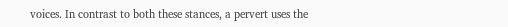voices. In contrast to both these stances, a pervert uses the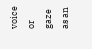voice or gaze as an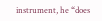instrument, he “does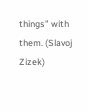things” with them. (Slavoj Zizek)